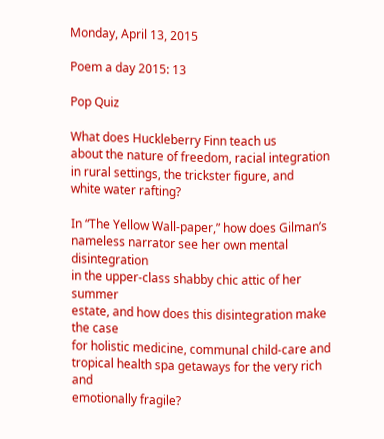Monday, April 13, 2015

Poem a day 2015: 13

Pop Quiz

What does Huckleberry Finn teach us
about the nature of freedom, racial integration
in rural settings, the trickster figure, and
white water rafting?

In “The Yellow Wall-paper,” how does Gilman’s
nameless narrator see her own mental disintegration
in the upper-class shabby chic attic of her summer
estate, and how does this disintegration make the case
for holistic medicine, communal child-care and
tropical health spa getaways for the very rich and
emotionally fragile?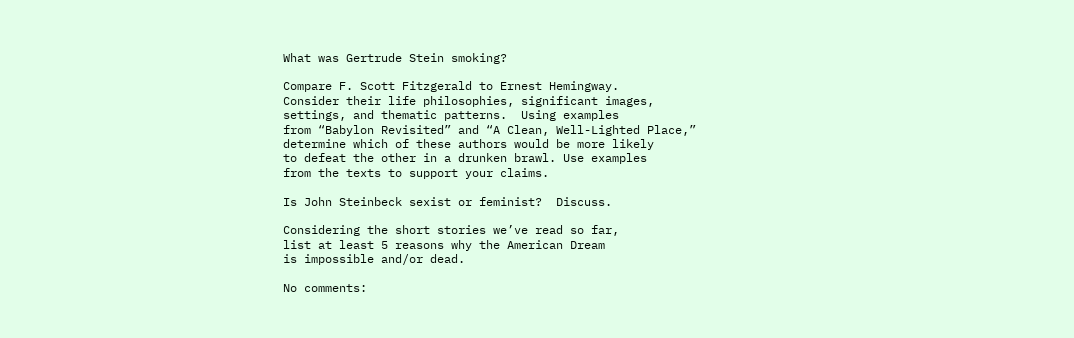What was Gertrude Stein smoking?

Compare F. Scott Fitzgerald to Ernest Hemingway.
Consider their life philosophies, significant images,
settings, and thematic patterns.  Using examples
from “Babylon Revisited” and “A Clean, Well-Lighted Place,”
determine which of these authors would be more likely
to defeat the other in a drunken brawl. Use examples
from the texts to support your claims.

Is John Steinbeck sexist or feminist?  Discuss.

Considering the short stories we’ve read so far,
list at least 5 reasons why the American Dream
is impossible and/or dead.

No comments: